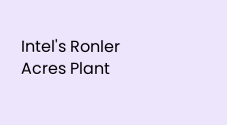Intel's Ronler Acres Plant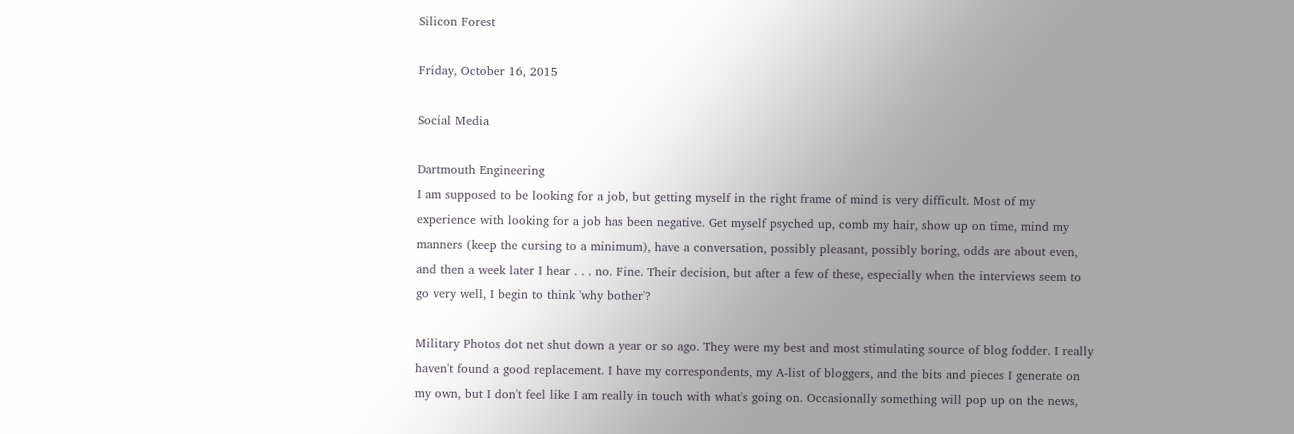Silicon Forest

Friday, October 16, 2015

Social Media

Dartmouth Engineering
I am supposed to be looking for a job, but getting myself in the right frame of mind is very difficult. Most of my experience with looking for a job has been negative. Get myself psyched up, comb my hair, show up on time, mind my manners (keep the cursing to a minimum), have a conversation, possibly pleasant, possibly boring, odds are about even, and then a week later I hear . . . no. Fine. Their decision, but after a few of these, especially when the interviews seem to go very well, I begin to think 'why bother'?

Military Photos dot net shut down a year or so ago. They were my best and most stimulating source of blog fodder. I really haven't found a good replacement. I have my correspondents, my A-list of bloggers, and the bits and pieces I generate on my own, but I don't feel like I am really in touch with what's going on. Occasionally something will pop up on the news,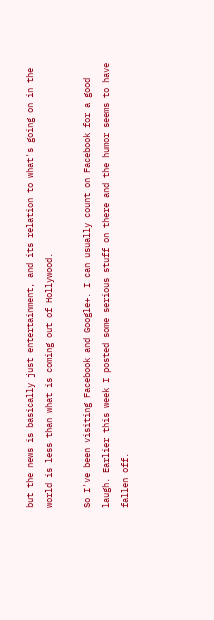but the news is basically just entertainment, and its relation to what's going on in the world is less than what is coming out of Hollywood.

So I've been visiting Facebook and Google+. I can usually count on Facebook for a good laugh. Earlier this week I posted some serious stuff on there and the humor seems to have fallen off.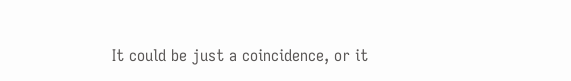It could be just a coincidence, or it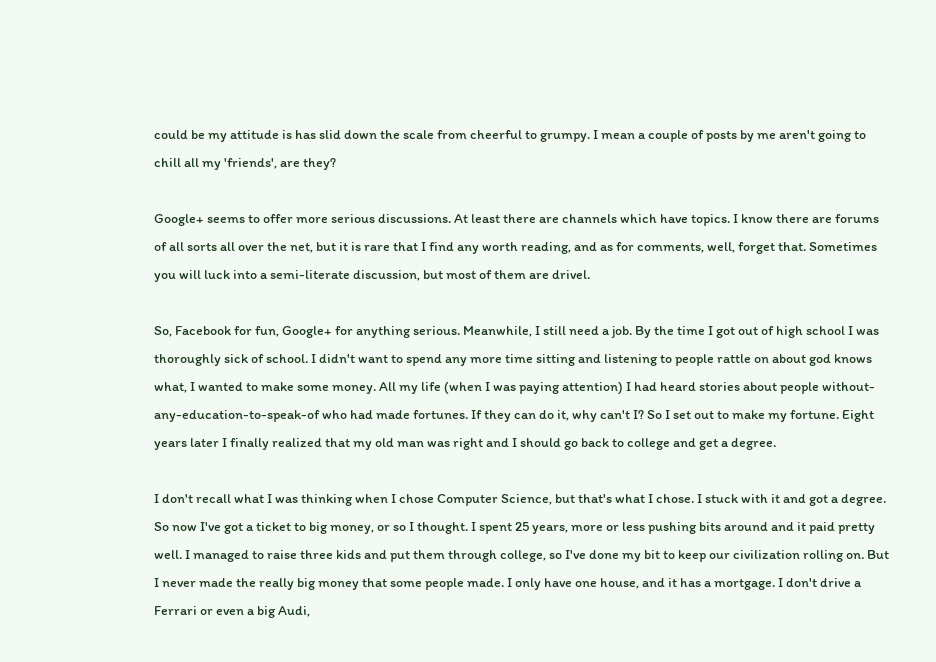could be my attitude is has slid down the scale from cheerful to grumpy. I mean a couple of posts by me aren't going to chill all my 'friends', are they?

Google+ seems to offer more serious discussions. At least there are channels which have topics. I know there are forums of all sorts all over the net, but it is rare that I find any worth reading, and as for comments, well, forget that. Sometimes you will luck into a semi-literate discussion, but most of them are drivel.

So, Facebook for fun, Google+ for anything serious. Meanwhile, I still need a job. By the time I got out of high school I was thoroughly sick of school. I didn't want to spend any more time sitting and listening to people rattle on about god knows what, I wanted to make some money. All my life (when I was paying attention) I had heard stories about people without-any-education-to-speak-of who had made fortunes. If they can do it, why can't I? So I set out to make my fortune. Eight years later I finally realized that my old man was right and I should go back to college and get a degree.

I don't recall what I was thinking when I chose Computer Science, but that's what I chose. I stuck with it and got a degree. So now I've got a ticket to big money, or so I thought. I spent 25 years, more or less pushing bits around and it paid pretty well. I managed to raise three kids and put them through college, so I've done my bit to keep our civilization rolling on. But I never made the really big money that some people made. I only have one house, and it has a mortgage. I don't drive a Ferrari or even a big Audi,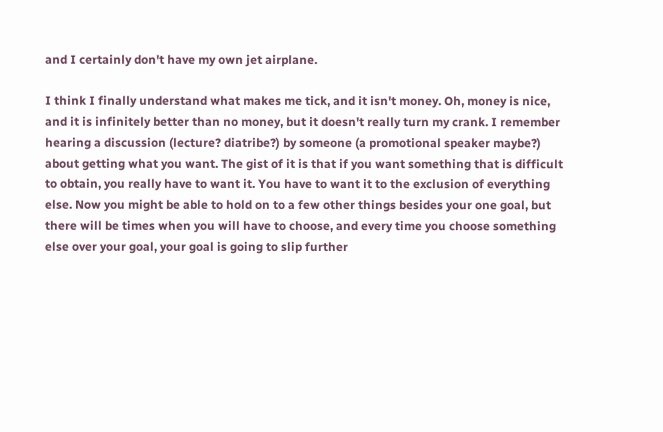and I certainly don't have my own jet airplane.

I think I finally understand what makes me tick, and it isn't money. Oh, money is nice, and it is infinitely better than no money, but it doesn't really turn my crank. I remember hearing a discussion (lecture? diatribe?) by someone (a promotional speaker maybe?) about getting what you want. The gist of it is that if you want something that is difficult to obtain, you really have to want it. You have to want it to the exclusion of everything else. Now you might be able to hold on to a few other things besides your one goal, but there will be times when you will have to choose, and every time you choose something else over your goal, your goal is going to slip further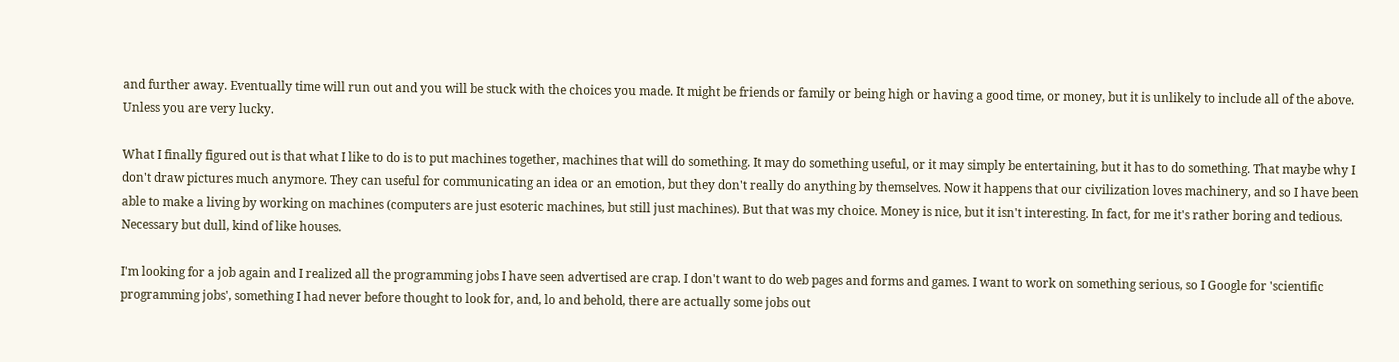and further away. Eventually time will run out and you will be stuck with the choices you made. It might be friends or family or being high or having a good time, or money, but it is unlikely to include all of the above. Unless you are very lucky.

What I finally figured out is that what I like to do is to put machines together, machines that will do something. It may do something useful, or it may simply be entertaining, but it has to do something. That maybe why I don't draw pictures much anymore. They can useful for communicating an idea or an emotion, but they don't really do anything by themselves. Now it happens that our civilization loves machinery, and so I have been able to make a living by working on machines (computers are just esoteric machines, but still just machines). But that was my choice. Money is nice, but it isn't interesting. In fact, for me it's rather boring and tedious. Necessary but dull, kind of like houses.

I'm looking for a job again and I realized all the programming jobs I have seen advertised are crap. I don't want to do web pages and forms and games. I want to work on something serious, so I Google for 'scientific programming jobs', something I had never before thought to look for, and, lo and behold, there are actually some jobs out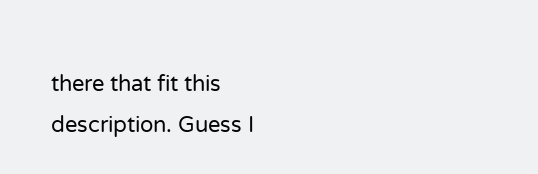there that fit this description. Guess I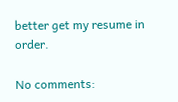better get my resume in order.

No comments: